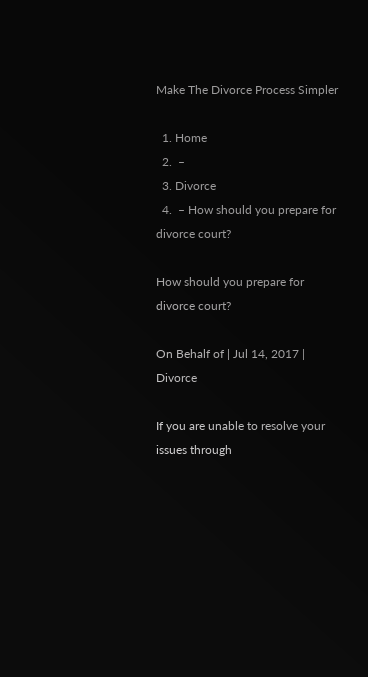Make The Divorce Process Simpler

  1. Home
  2.  –
  3. Divorce
  4.  – How should you prepare for divorce court?

How should you prepare for divorce court?

On Behalf of | Jul 14, 2017 | Divorce

If you are unable to resolve your issues through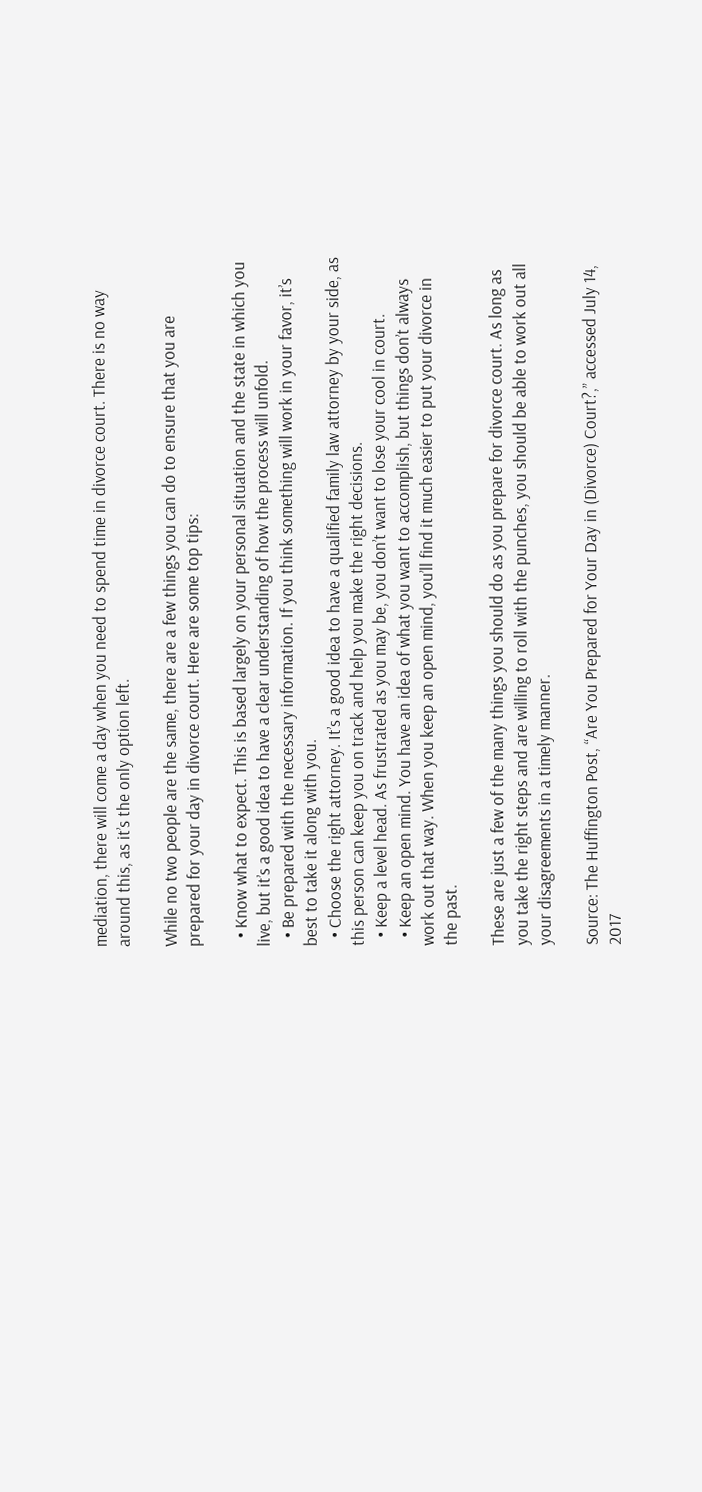mediation, there will come a day when you need to spend time in divorce court. There is no way around this, as it’s the only option left.

While no two people are the same, there are a few things you can do to ensure that you are prepared for your day in divorce court. Here are some top tips:

  • Know what to expect. This is based largely on your personal situation and the state in which you live, but it’s a good idea to have a clear understanding of how the process will unfold.
  • Be prepared with the necessary information. If you think something will work in your favor, it’s best to take it along with you.
  • Choose the right attorney. It’s a good idea to have a qualified family law attorney by your side, as this person can keep you on track and help you make the right decisions.
  • Keep a level head. As frustrated as you may be, you don’t want to lose your cool in court.
  • Keep an open mind. You have an idea of what you want to accomplish, but things don’t always work out that way. When you keep an open mind, you’ll find it much easier to put your divorce in the past.

These are just a few of the many things you should do as you prepare for divorce court. As long as you take the right steps and are willing to roll with the punches, you should be able to work out all your disagreements in a timely manner.

Source: The Huffington Post, “Are You Prepared for Your Day in (Divorce) Court?,” accessed July 14, 2017